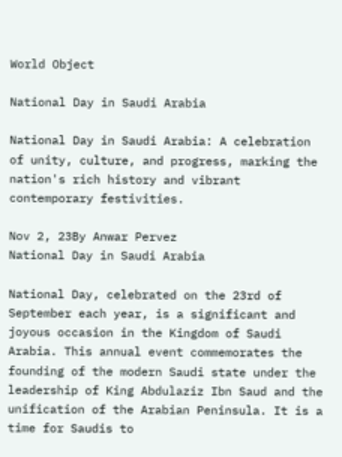World Object

National Day in Saudi Arabia

National Day in Saudi Arabia: A celebration of unity, culture, and progress, marking the nation's rich history and vibrant contemporary festivities.

Nov 2, 23By Anwar Pervez
National Day in Saudi Arabia

National Day, celebrated on the 23rd of September each year, is a significant and joyous occasion in the Kingdom of Saudi Arabia. This annual event commemorates the founding of the modern Saudi state under the leadership of King Abdulaziz Ibn Saud and the unification of the Arabian Peninsula. It is a time for Saudis to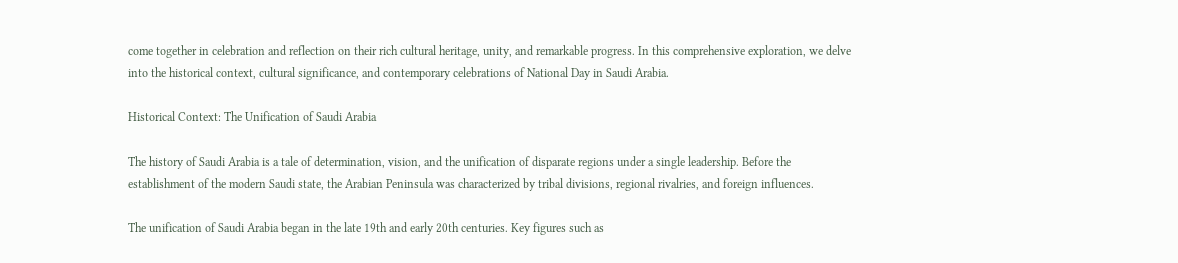come together in celebration and reflection on their rich cultural heritage, unity, and remarkable progress. In this comprehensive exploration, we delve into the historical context, cultural significance, and contemporary celebrations of National Day in Saudi Arabia.

Historical Context: The Unification of Saudi Arabia

The history of Saudi Arabia is a tale of determination, vision, and the unification of disparate regions under a single leadership. Before the establishment of the modern Saudi state, the Arabian Peninsula was characterized by tribal divisions, regional rivalries, and foreign influences.

The unification of Saudi Arabia began in the late 19th and early 20th centuries. Key figures such as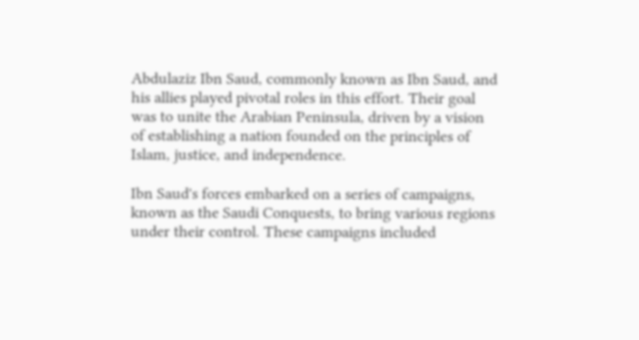Abdulaziz Ibn Saud, commonly known as Ibn Saud, and his allies played pivotal roles in this effort. Their goal was to unite the Arabian Peninsula, driven by a vision of establishing a nation founded on the principles of Islam, justice, and independence.

Ibn Saud's forces embarked on a series of campaigns, known as the Saudi Conquests, to bring various regions under their control. These campaigns included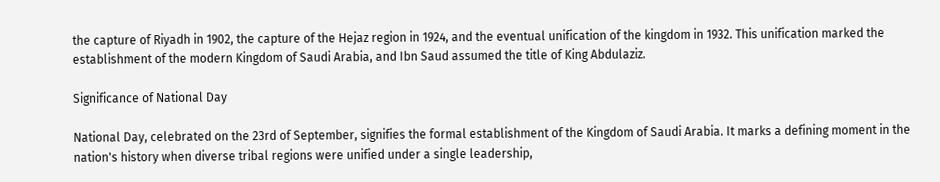the capture of Riyadh in 1902, the capture of the Hejaz region in 1924, and the eventual unification of the kingdom in 1932. This unification marked the establishment of the modern Kingdom of Saudi Arabia, and Ibn Saud assumed the title of King Abdulaziz.

Significance of National Day

National Day, celebrated on the 23rd of September, signifies the formal establishment of the Kingdom of Saudi Arabia. It marks a defining moment in the nation's history when diverse tribal regions were unified under a single leadership,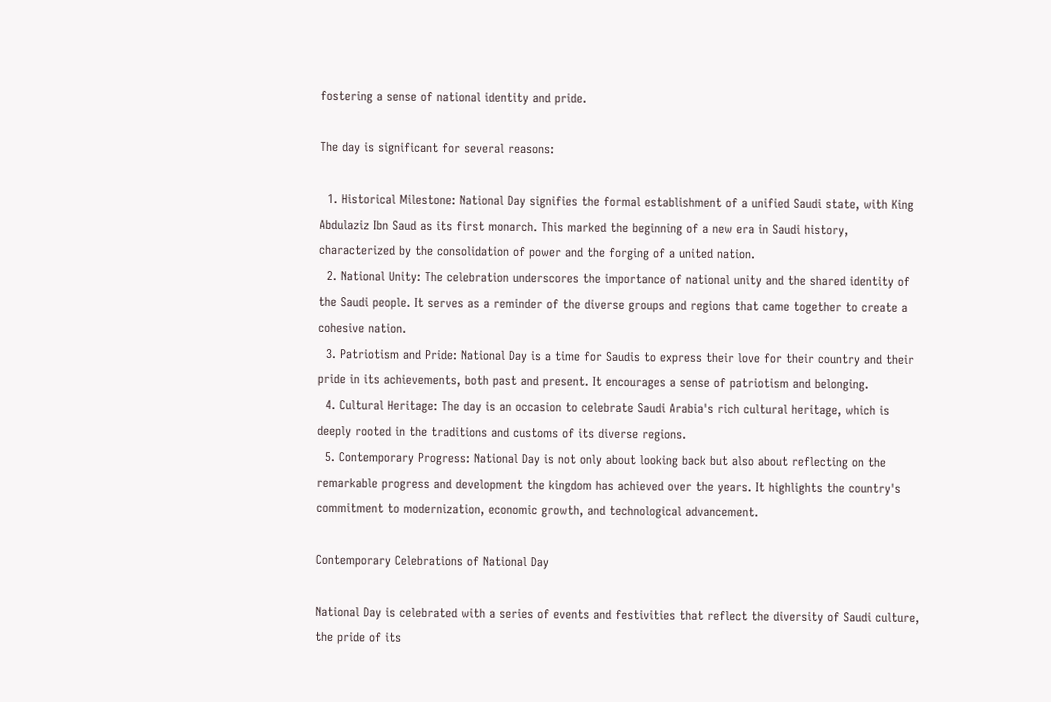fostering a sense of national identity and pride.

The day is significant for several reasons:

  1. Historical Milestone: National Day signifies the formal establishment of a unified Saudi state, with King Abdulaziz Ibn Saud as its first monarch. This marked the beginning of a new era in Saudi history, characterized by the consolidation of power and the forging of a united nation.
  2. National Unity: The celebration underscores the importance of national unity and the shared identity of the Saudi people. It serves as a reminder of the diverse groups and regions that came together to create a cohesive nation.
  3. Patriotism and Pride: National Day is a time for Saudis to express their love for their country and their pride in its achievements, both past and present. It encourages a sense of patriotism and belonging.
  4. Cultural Heritage: The day is an occasion to celebrate Saudi Arabia's rich cultural heritage, which is deeply rooted in the traditions and customs of its diverse regions.
  5. Contemporary Progress: National Day is not only about looking back but also about reflecting on the remarkable progress and development the kingdom has achieved over the years. It highlights the country's commitment to modernization, economic growth, and technological advancement.

Contemporary Celebrations of National Day

National Day is celebrated with a series of events and festivities that reflect the diversity of Saudi culture, the pride of its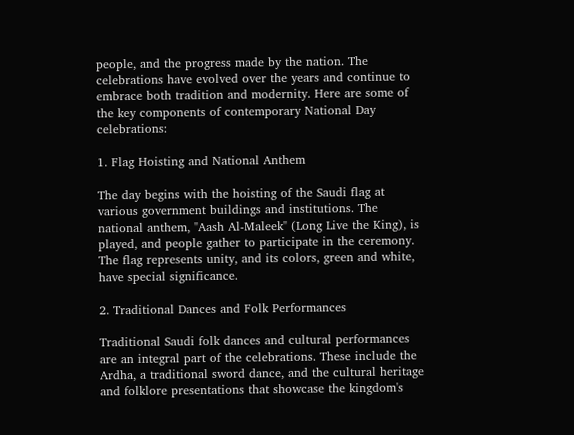people, and the progress made by the nation. The celebrations have evolved over the years and continue to embrace both tradition and modernity. Here are some of the key components of contemporary National Day celebrations:

1. Flag Hoisting and National Anthem

The day begins with the hoisting of the Saudi flag at various government buildings and institutions. The national anthem, "Aash Al-Maleek" (Long Live the King), is played, and people gather to participate in the ceremony. The flag represents unity, and its colors, green and white, have special significance.

2. Traditional Dances and Folk Performances

Traditional Saudi folk dances and cultural performances are an integral part of the celebrations. These include the Ardha, a traditional sword dance, and the cultural heritage and folklore presentations that showcase the kingdom's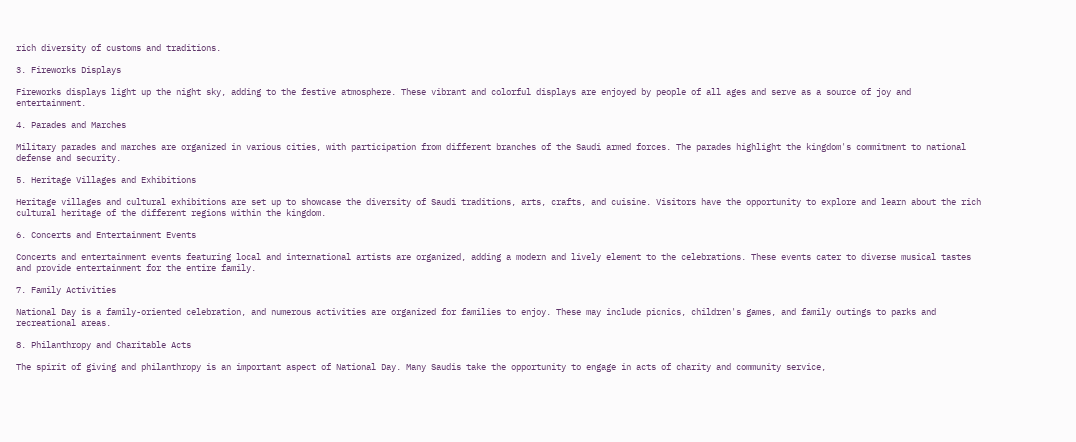rich diversity of customs and traditions.

3. Fireworks Displays

Fireworks displays light up the night sky, adding to the festive atmosphere. These vibrant and colorful displays are enjoyed by people of all ages and serve as a source of joy and entertainment.

4. Parades and Marches

Military parades and marches are organized in various cities, with participation from different branches of the Saudi armed forces. The parades highlight the kingdom's commitment to national defense and security.

5. Heritage Villages and Exhibitions

Heritage villages and cultural exhibitions are set up to showcase the diversity of Saudi traditions, arts, crafts, and cuisine. Visitors have the opportunity to explore and learn about the rich cultural heritage of the different regions within the kingdom.

6. Concerts and Entertainment Events

Concerts and entertainment events featuring local and international artists are organized, adding a modern and lively element to the celebrations. These events cater to diverse musical tastes and provide entertainment for the entire family.

7. Family Activities

National Day is a family-oriented celebration, and numerous activities are organized for families to enjoy. These may include picnics, children's games, and family outings to parks and recreational areas.

8. Philanthropy and Charitable Acts

The spirit of giving and philanthropy is an important aspect of National Day. Many Saudis take the opportunity to engage in acts of charity and community service,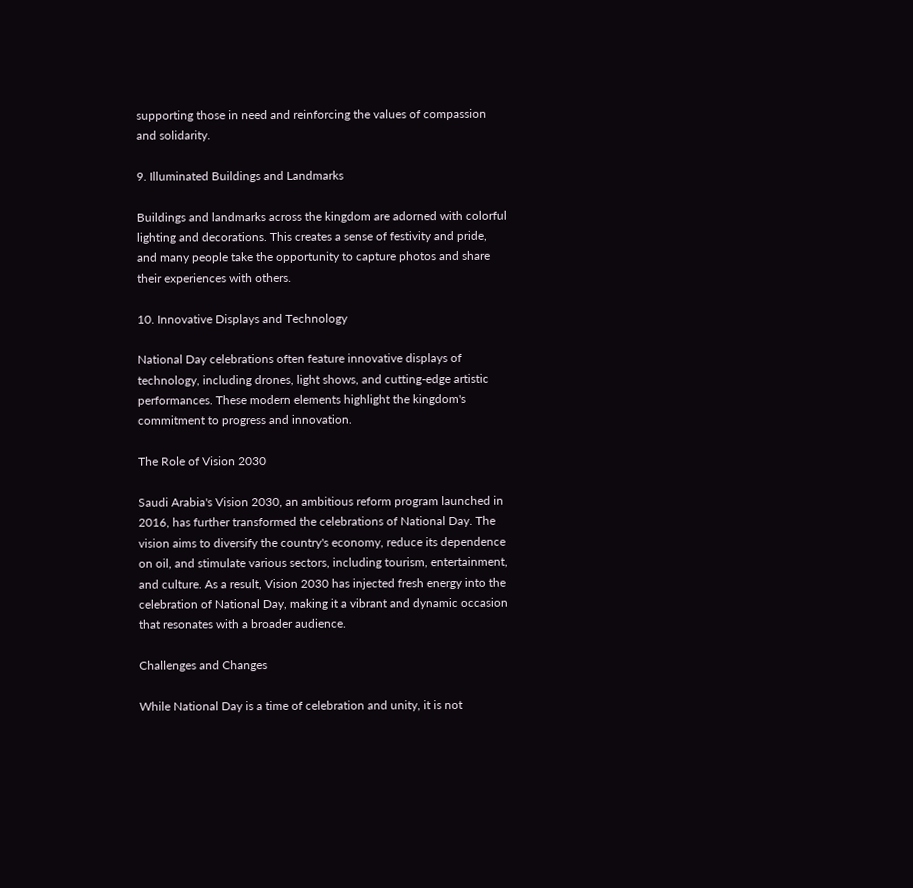supporting those in need and reinforcing the values of compassion and solidarity.

9. Illuminated Buildings and Landmarks

Buildings and landmarks across the kingdom are adorned with colorful lighting and decorations. This creates a sense of festivity and pride, and many people take the opportunity to capture photos and share their experiences with others.

10. Innovative Displays and Technology

National Day celebrations often feature innovative displays of technology, including drones, light shows, and cutting-edge artistic performances. These modern elements highlight the kingdom's commitment to progress and innovation.

The Role of Vision 2030

Saudi Arabia's Vision 2030, an ambitious reform program launched in 2016, has further transformed the celebrations of National Day. The vision aims to diversify the country's economy, reduce its dependence on oil, and stimulate various sectors, including tourism, entertainment, and culture. As a result, Vision 2030 has injected fresh energy into the celebration of National Day, making it a vibrant and dynamic occasion that resonates with a broader audience.

Challenges and Changes

While National Day is a time of celebration and unity, it is not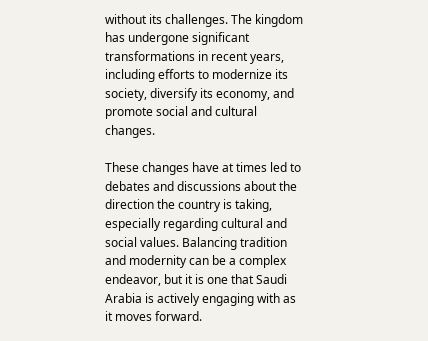without its challenges. The kingdom has undergone significant transformations in recent years, including efforts to modernize its society, diversify its economy, and promote social and cultural changes.

These changes have at times led to debates and discussions about the direction the country is taking, especially regarding cultural and social values. Balancing tradition and modernity can be a complex endeavor, but it is one that Saudi Arabia is actively engaging with as it moves forward.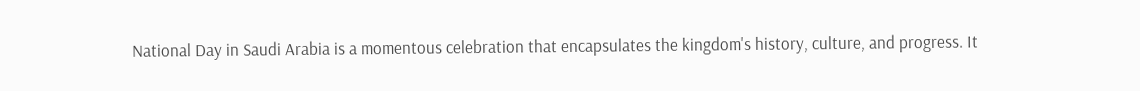National Day in Saudi Arabia is a momentous celebration that encapsulates the kingdom's history, culture, and progress. It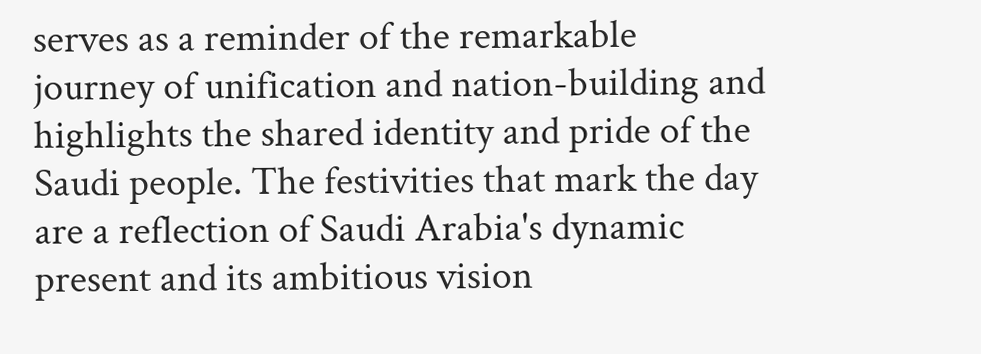serves as a reminder of the remarkable journey of unification and nation-building and highlights the shared identity and pride of the Saudi people. The festivities that mark the day are a reflection of Saudi Arabia's dynamic present and its ambitious vision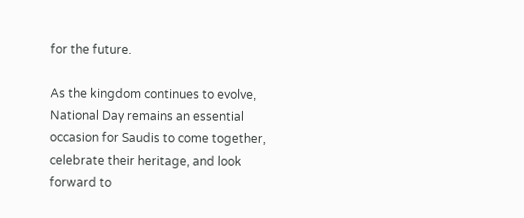for the future.

As the kingdom continues to evolve, National Day remains an essential occasion for Saudis to come together, celebrate their heritage, and look forward to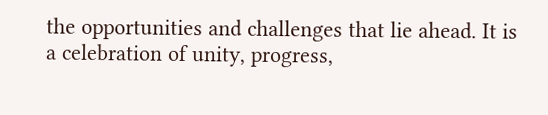the opportunities and challenges that lie ahead. It is a celebration of unity, progress,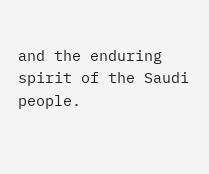and the enduring spirit of the Saudi people.